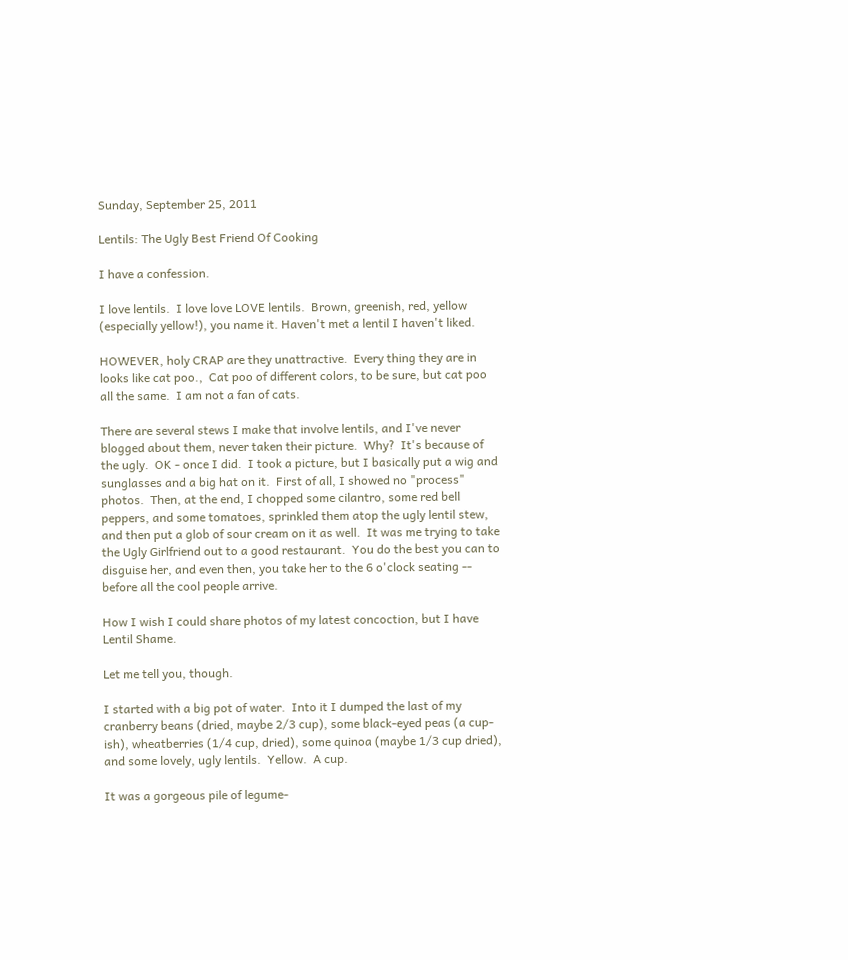Sunday, September 25, 2011

Lentils: The Ugly Best Friend Of Cooking

I have a confession.

I love lentils.  I love love LOVE lentils.  Brown, greenish, red, yellow (especially yellow!), you name it. Haven't met a lentil I haven't liked.

HOWEVER, holy CRAP are they unattractive.  Every thing they are in looks like cat poo.,  Cat poo of different colors, to be sure, but cat poo all the same.  I am not a fan of cats.

There are several stews I make that involve lentils, and I've never blogged about them, never taken their picture.  Why?  It's because of the ugly.  OK - once I did.  I took a picture, but I basically put a wig and sunglasses and a big hat on it.  First of all, I showed no "process" photos.  Then, at the end, I chopped some cilantro, some red bell peppers, and some tomatoes, sprinkled them atop the ugly lentil stew, and then put a glob of sour cream on it as well.  It was me trying to take the Ugly Girlfriend out to a good restaurant.  You do the best you can to disguise her, and even then, you take her to the 6 o'clock seating -- before all the cool people arrive.

How I wish I could share photos of my latest concoction, but I have Lentil Shame.

Let me tell you, though.

I started with a big pot of water.  Into it I dumped the last of my cranberry beans (dried, maybe 2/3 cup), some black-eyed peas (a cup-ish), wheatberries (1/4 cup, dried), some quinoa (maybe 1/3 cup dried), and some lovely, ugly lentils.  Yellow.  A cup.

It was a gorgeous pile of legume-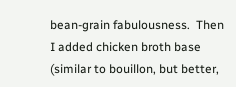bean-grain fabulousness.  Then I added chicken broth base (similar to bouillon, but better,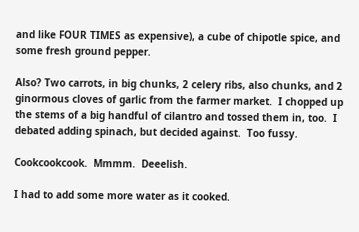and like FOUR TIMES as expensive), a cube of chipotle spice, and some fresh ground pepper.

Also? Two carrots, in big chunks, 2 celery ribs, also chunks, and 2 ginormous cloves of garlic from the farmer market.  I chopped up the stems of a big handful of cilantro and tossed them in, too.  I debated adding spinach, but decided against.  Too fussy.

Cookcookcook.  Mmmm.  Deeelish.

I had to add some more water as it cooked.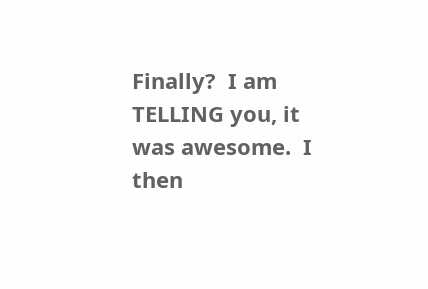Finally?  I am TELLING you, it was awesome.  I then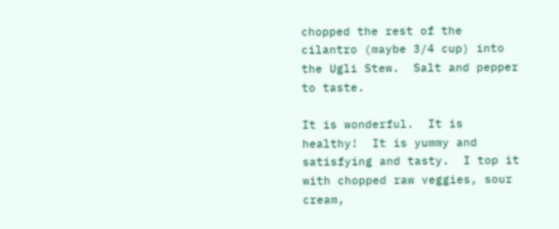chopped the rest of the cilantro (maybe 3/4 cup) into the Ugli Stew.  Salt and pepper to taste.

It is wonderful.  It is healthy!  It is yummy and satisfying and tasty.  I top it with chopped raw veggies, sour cream,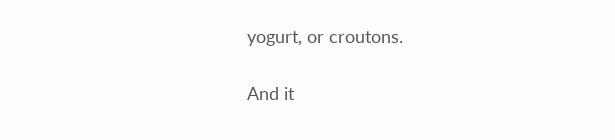yogurt, or croutons.

And it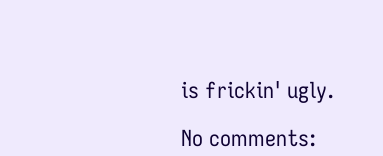is frickin' ugly.

No comments: